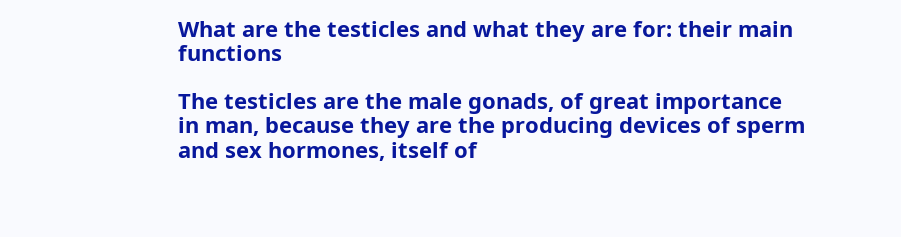What are the testicles and what they are for: their main functions

The testicles are the male gonads, of great importance in man, because they are the producing devices of sperm and sex hormones, itself of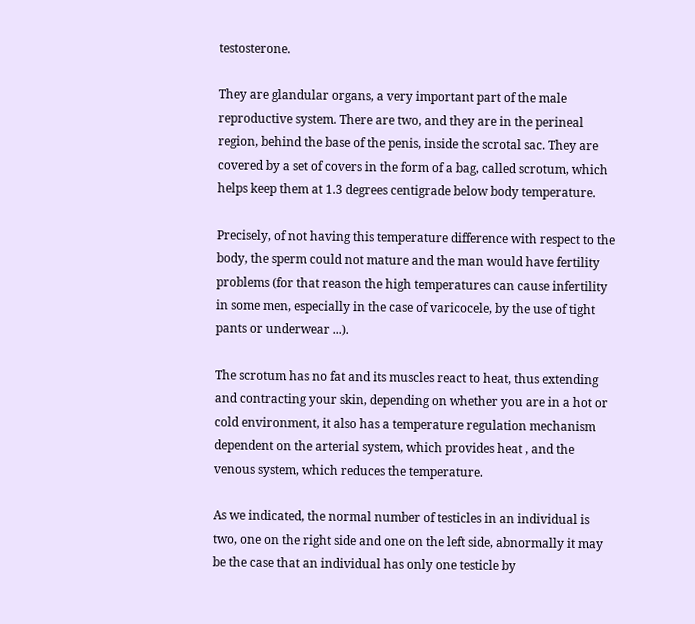testosterone.

They are glandular organs, a very important part of the male reproductive system. There are two, and they are in the perineal region, behind the base of the penis, inside the scrotal sac. They are covered by a set of covers in the form of a bag, called scrotum, which helps keep them at 1.3 degrees centigrade below body temperature.

Precisely, of not having this temperature difference with respect to the body, the sperm could not mature and the man would have fertility problems (for that reason the high temperatures can cause infertility in some men, especially in the case of varicocele, by the use of tight pants or underwear ...).

The scrotum has no fat and its muscles react to heat, thus extending and contracting your skin, depending on whether you are in a hot or cold environment, it also has a temperature regulation mechanism dependent on the arterial system, which provides heat , and the venous system, which reduces the temperature.

As we indicated, the normal number of testicles in an individual is two, one on the right side and one on the left side, abnormally it may be the case that an individual has only one testicle by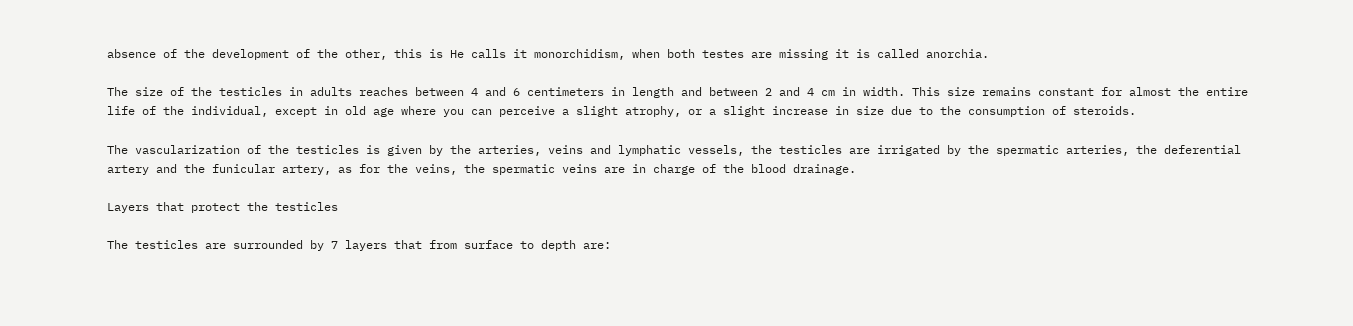absence of the development of the other, this is He calls it monorchidism, when both testes are missing it is called anorchia.

The size of the testicles in adults reaches between 4 and 6 centimeters in length and between 2 and 4 cm in width. This size remains constant for almost the entire life of the individual, except in old age where you can perceive a slight atrophy, or a slight increase in size due to the consumption of steroids.

The vascularization of the testicles is given by the arteries, veins and lymphatic vessels, the testicles are irrigated by the spermatic arteries, the deferential artery and the funicular artery, as for the veins, the spermatic veins are in charge of the blood drainage.

Layers that protect the testicles

The testicles are surrounded by 7 layers that from surface to depth are: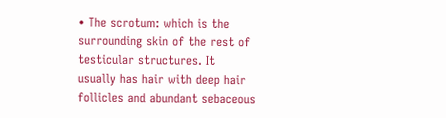• The scrotum: which is the surrounding skin of the rest of testicular structures. It usually has hair with deep hair follicles and abundant sebaceous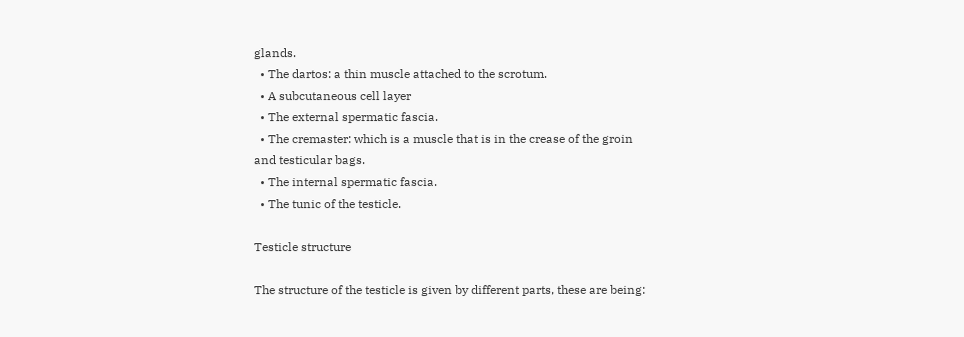glands.
  • The dartos: a thin muscle attached to the scrotum.
  • A subcutaneous cell layer
  • The external spermatic fascia.
  • The cremaster: which is a muscle that is in the crease of the groin and testicular bags.
  • The internal spermatic fascia.
  • The tunic of the testicle.

Testicle structure

The structure of the testicle is given by different parts, these are being: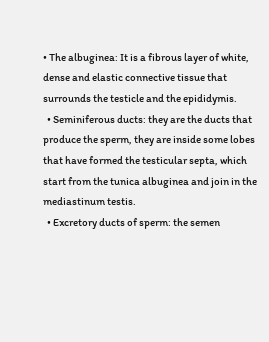• The albuginea: It is a fibrous layer of white, dense and elastic connective tissue that surrounds the testicle and the epididymis.
  • Seminiferous ducts: they are the ducts that produce the sperm, they are inside some lobes that have formed the testicular septa, which start from the tunica albuginea and join in the mediastinum testis.
  • Excretory ducts of sperm: the semen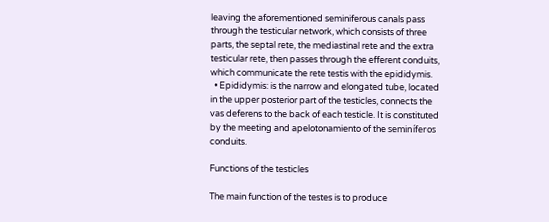leaving the aforementioned seminiferous canals pass through the testicular network, which consists of three parts, the septal rete, the mediastinal rete and the extra testicular rete, then passes through the efferent conduits, which communicate the rete testis with the epididymis.
  • Epididymis: is the narrow and elongated tube, located in the upper posterior part of the testicles, connects the vas deferens to the back of each testicle. It is constituted by the meeting and apelotonamiento of the seminíferos conduits.

Functions of the testicles

The main function of the testes is to produce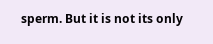sperm. But it is not its only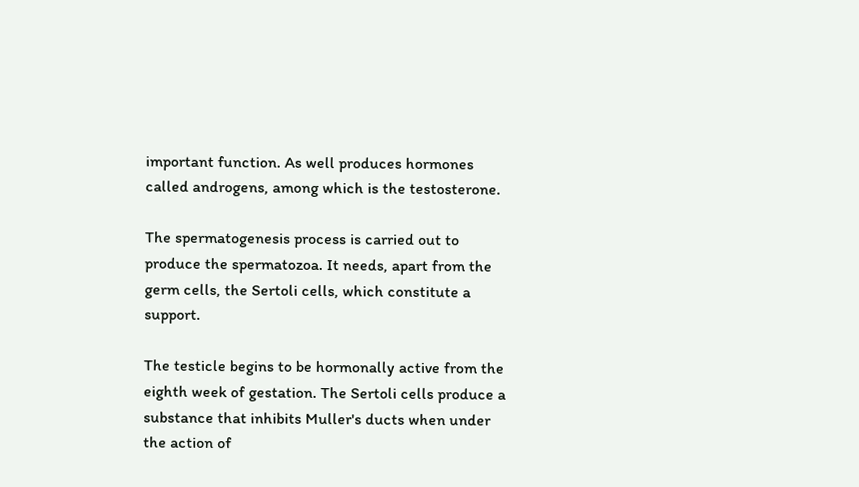important function. As well produces hormones called androgens, among which is the testosterone.

The spermatogenesis process is carried out to produce the spermatozoa. It needs, apart from the germ cells, the Sertoli cells, which constitute a support.

The testicle begins to be hormonally active from the eighth week of gestation. The Sertoli cells produce a substance that inhibits Muller's ducts when under the action of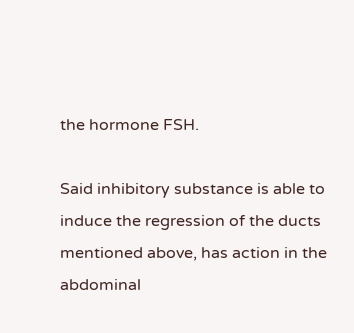the hormone FSH.

Said inhibitory substance is able to induce the regression of the ducts mentioned above, has action in the abdominal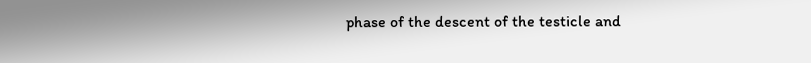phase of the descent of the testicle and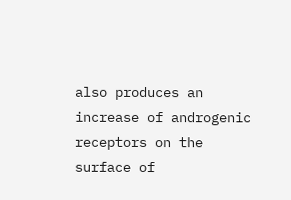also produces an increase of androgenic receptors on the surface of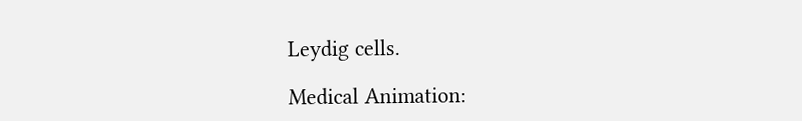Leydig cells.

Medical Animation: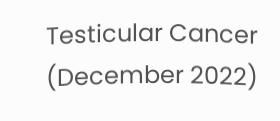Testicular Cancer (December 2022)